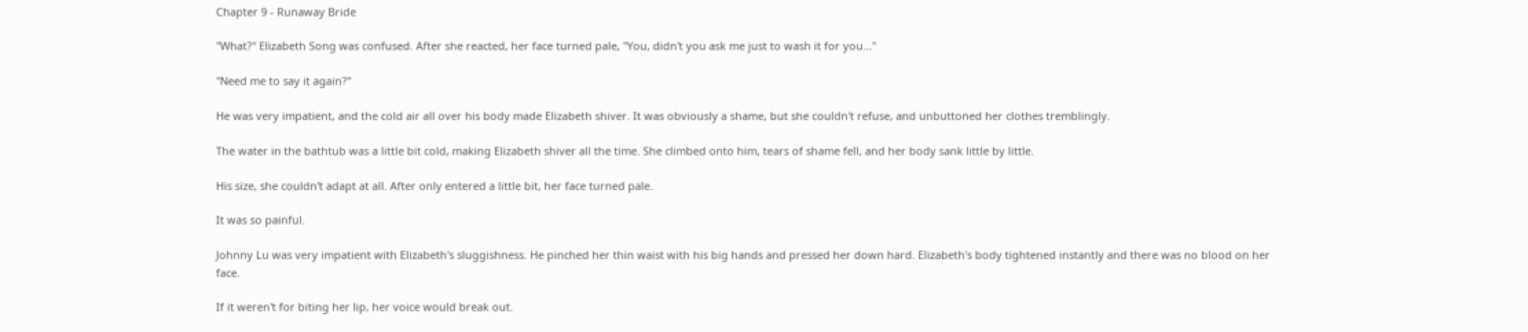Chapter 9 - Runaway Bride

"What?" Elizabeth Song was confused. After she reacted, her face turned pale, "You, didn't you ask me just to wash it for you..."

"Need me to say it again?"

He was very impatient, and the cold air all over his body made Elizabeth shiver. It was obviously a shame, but she couldn't refuse, and unbuttoned her clothes tremblingly.

The water in the bathtub was a little bit cold, making Elizabeth shiver all the time. She climbed onto him, tears of shame fell, and her body sank little by little.

His size, she couldn't adapt at all. After only entered a little bit, her face turned pale.

It was so painful.

Johnny Lu was very impatient with Elizabeth's sluggishness. He pinched her thin waist with his big hands and pressed her down hard. Elizabeth's body tightened instantly and there was no blood on her face.

If it weren't for biting her lip, her voice would break out.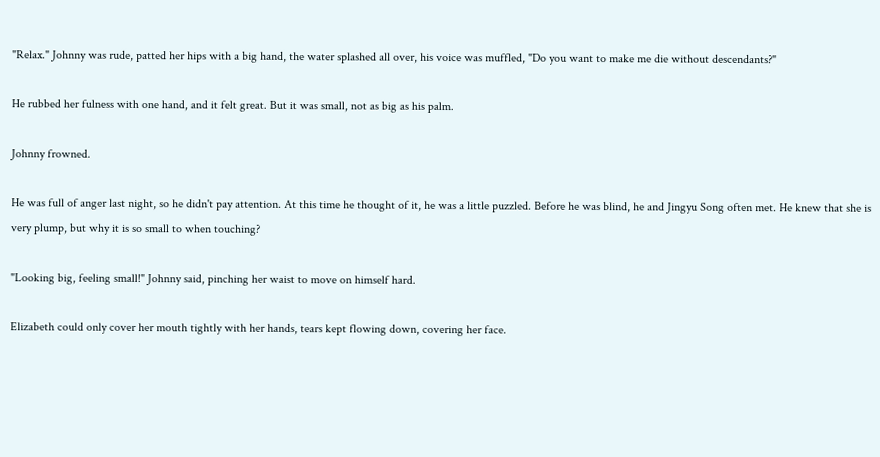"Relax." Johnny was rude, patted her hips with a big hand, the water splashed all over, his voice was muffled, "Do you want to make me die without descendants?"

He rubbed her fulness with one hand, and it felt great. But it was small, not as big as his palm.

Johnny frowned.

He was full of anger last night, so he didn't pay attention. At this time he thought of it, he was a little puzzled. Before he was blind, he and Jingyu Song often met. He knew that she is very plump, but why it is so small to when touching?

"Looking big, feeling small!" Johnny said, pinching her waist to move on himself hard.

Elizabeth could only cover her mouth tightly with her hands, tears kept flowing down, covering her face.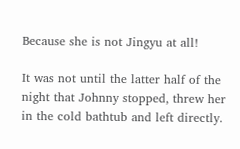Because she is not Jingyu at all!

It was not until the latter half of the night that Johnny stopped, threw her in the cold bathtub and left directly.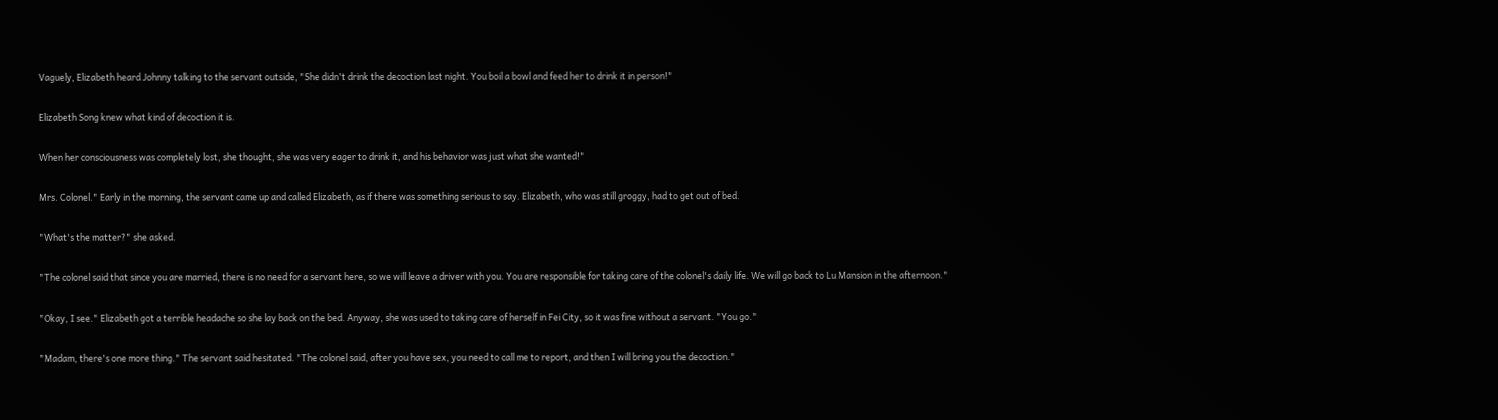Vaguely, Elizabeth heard Johnny talking to the servant outside, "She didn't drink the decoction last night. You boil a bowl and feed her to drink it in person!"

Elizabeth Song knew what kind of decoction it is.

When her consciousness was completely lost, she thought, she was very eager to drink it, and his behavior was just what she wanted!"

Mrs. Colonel." Early in the morning, the servant came up and called Elizabeth, as if there was something serious to say. Elizabeth, who was still groggy, had to get out of bed.

"What's the matter?" she asked.

"The colonel said that since you are married, there is no need for a servant here, so we will leave a driver with you. You are responsible for taking care of the colonel's daily life. We will go back to Lu Mansion in the afternoon."

"Okay, I see." Elizabeth got a terrible headache so she lay back on the bed. Anyway, she was used to taking care of herself in Fei City, so it was fine without a servant. "You go."

"Madam, there's one more thing." The servant said hesitated. "The colonel said, after you have sex, you need to call me to report, and then I will bring you the decoction."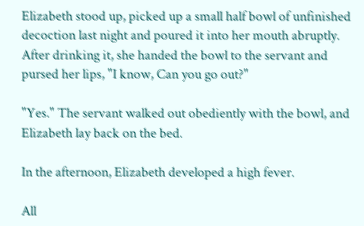Elizabeth stood up, picked up a small half bowl of unfinished decoction last night and poured it into her mouth abruptly. After drinking it, she handed the bowl to the servant and pursed her lips, "I know, Can you go out?"

"Yes." The servant walked out obediently with the bowl, and Elizabeth lay back on the bed.

In the afternoon, Elizabeth developed a high fever.

All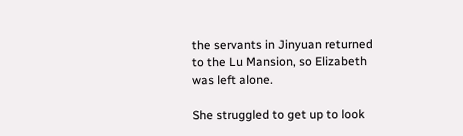the servants in Jinyuan returned to the Lu Mansion, so Elizabeth was left alone.

She struggled to get up to look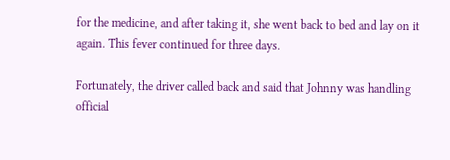for the medicine, and after taking it, she went back to bed and lay on it again. This fever continued for three days.

Fortunately, the driver called back and said that Johnny was handling official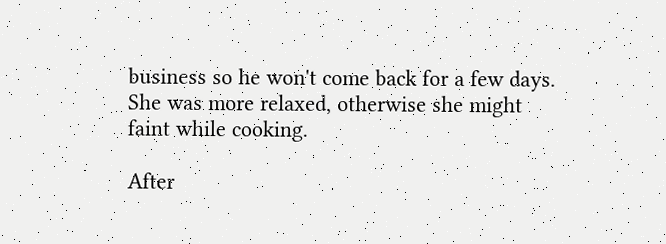business so he won't come back for a few days. She was more relaxed, otherwise she might faint while cooking.

After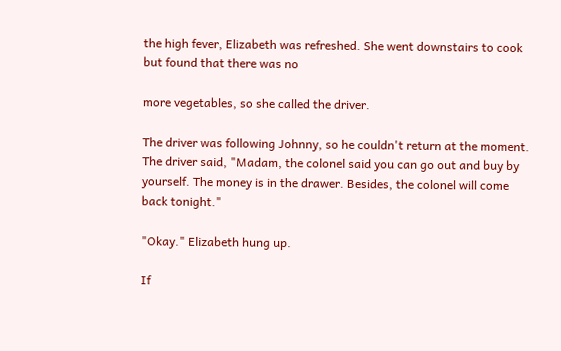the high fever, Elizabeth was refreshed. She went downstairs to cook but found that there was no

more vegetables, so she called the driver.

The driver was following Johnny, so he couldn't return at the moment. The driver said, "Madam, the colonel said you can go out and buy by yourself. The money is in the drawer. Besides, the colonel will come back tonight."

"Okay." Elizabeth hung up.

If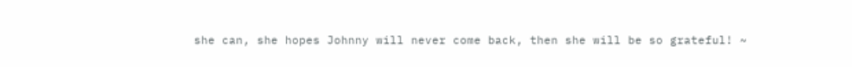she can, she hopes Johnny will never come back, then she will be so grateful! ~